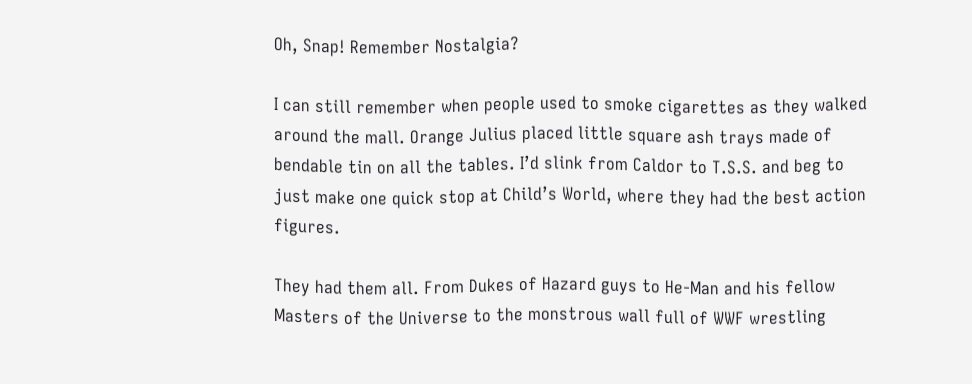Oh, Snap! Remember Nostalgia?

I can still remember when people used to smoke cigarettes as they walked around the mall. Orange Julius placed little square ash trays made of bendable tin on all the tables. I’d slink from Caldor to T.S.S. and beg to just make one quick stop at Child’s World, where they had the best action figures.

They had them all. From Dukes of Hazard guys to He-Man and his fellow Masters of the Universe to the monstrous wall full of WWF wrestling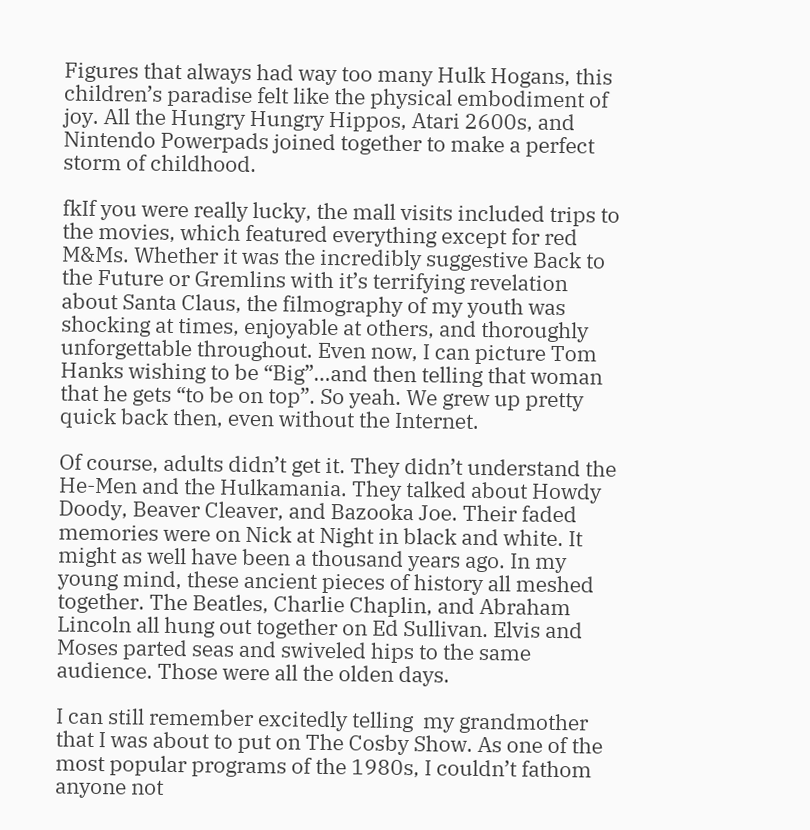Figures that always had way too many Hulk Hogans, this children’s paradise felt like the physical embodiment of joy. All the Hungry Hungry Hippos, Atari 2600s, and Nintendo Powerpads joined together to make a perfect storm of childhood.

fkIf you were really lucky, the mall visits included trips to the movies, which featured everything except for red M&Ms. Whether it was the incredibly suggestive Back to the Future or Gremlins with it’s terrifying revelation about Santa Claus, the filmography of my youth was shocking at times, enjoyable at others, and thoroughly unforgettable throughout. Even now, I can picture Tom Hanks wishing to be “Big”…and then telling that woman that he gets “to be on top”. So yeah. We grew up pretty quick back then, even without the Internet.

Of course, adults didn’t get it. They didn’t understand the He-Men and the Hulkamania. They talked about Howdy Doody, Beaver Cleaver, and Bazooka Joe. Their faded memories were on Nick at Night in black and white. It might as well have been a thousand years ago. In my young mind, these ancient pieces of history all meshed together. The Beatles, Charlie Chaplin, and Abraham Lincoln all hung out together on Ed Sullivan. Elvis and Moses parted seas and swiveled hips to the same audience. Those were all the olden days.

I can still remember excitedly telling  my grandmother that I was about to put on The Cosby Show. As one of the most popular programs of the 1980s, I couldn’t fathom anyone not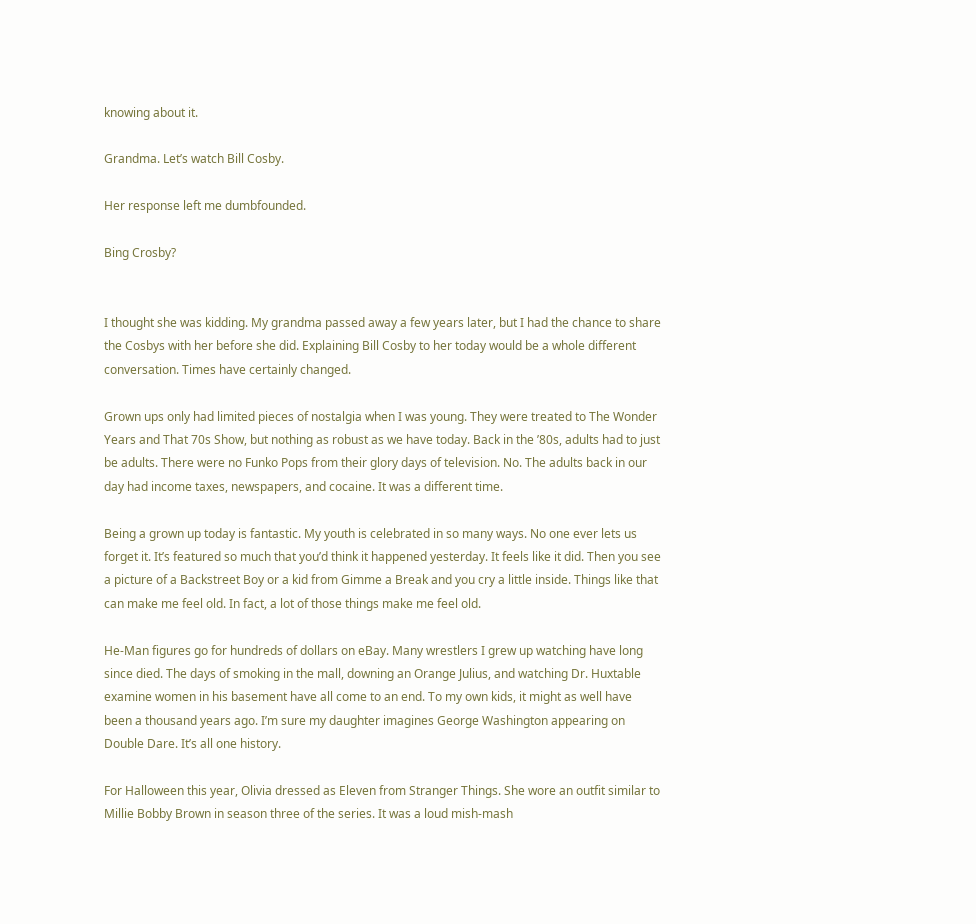knowing about it.

Grandma. Let’s watch Bill Cosby.

Her response left me dumbfounded.

Bing Crosby?


I thought she was kidding. My grandma passed away a few years later, but I had the chance to share the Cosbys with her before she did. Explaining Bill Cosby to her today would be a whole different conversation. Times have certainly changed.

Grown ups only had limited pieces of nostalgia when I was young. They were treated to The Wonder Years and That 70s Show, but nothing as robust as we have today. Back in the ’80s, adults had to just be adults. There were no Funko Pops from their glory days of television. No. The adults back in our day had income taxes, newspapers, and cocaine. It was a different time.

Being a grown up today is fantastic. My youth is celebrated in so many ways. No one ever lets us forget it. It’s featured so much that you’d think it happened yesterday. It feels like it did. Then you see a picture of a Backstreet Boy or a kid from Gimme a Break and you cry a little inside. Things like that can make me feel old. In fact, a lot of those things make me feel old.

He-Man figures go for hundreds of dollars on eBay. Many wrestlers I grew up watching have long since died. The days of smoking in the mall, downing an Orange Julius, and watching Dr. Huxtable examine women in his basement have all come to an end. To my own kids, it might as well have been a thousand years ago. I’m sure my daughter imagines George Washington appearing on Double Dare. It’s all one history.

For Halloween this year, Olivia dressed as Eleven from Stranger Things. She wore an outfit similar to Millie Bobby Brown in season three of the series. It was a loud mish-mash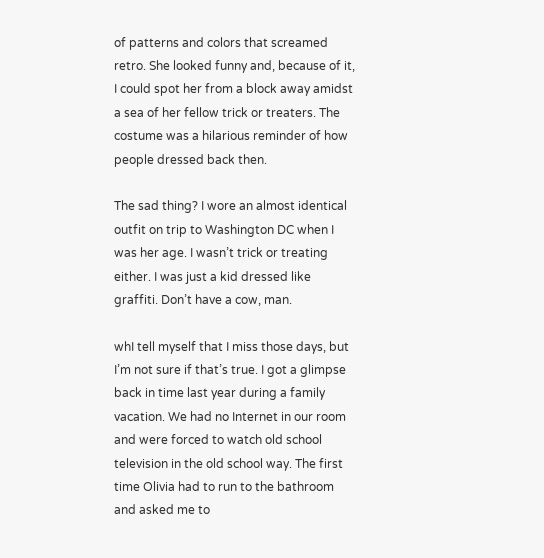of patterns and colors that screamed retro. She looked funny and, because of it, I could spot her from a block away amidst a sea of her fellow trick or treaters. The costume was a hilarious reminder of how people dressed back then.

The sad thing? I wore an almost identical outfit on trip to Washington DC when I was her age. I wasn’t trick or treating either. I was just a kid dressed like graffiti. Don’t have a cow, man.

whI tell myself that I miss those days, but I’m not sure if that’s true. I got a glimpse back in time last year during a family vacation. We had no Internet in our room and were forced to watch old school television in the old school way. The first time Olivia had to run to the bathroom and asked me to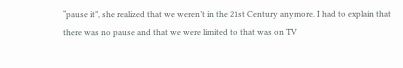“pause it”, she realized that we weren’t in the 21st Century anymore. I had to explain that there was no pause and that we were limited to that was on TV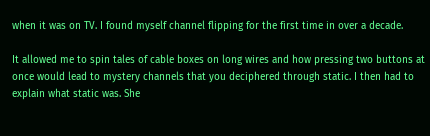when it was on TV. I found myself channel flipping for the first time in over a decade.

It allowed me to spin tales of cable boxes on long wires and how pressing two buttons at once would lead to mystery channels that you deciphered through static. I then had to explain what static was. She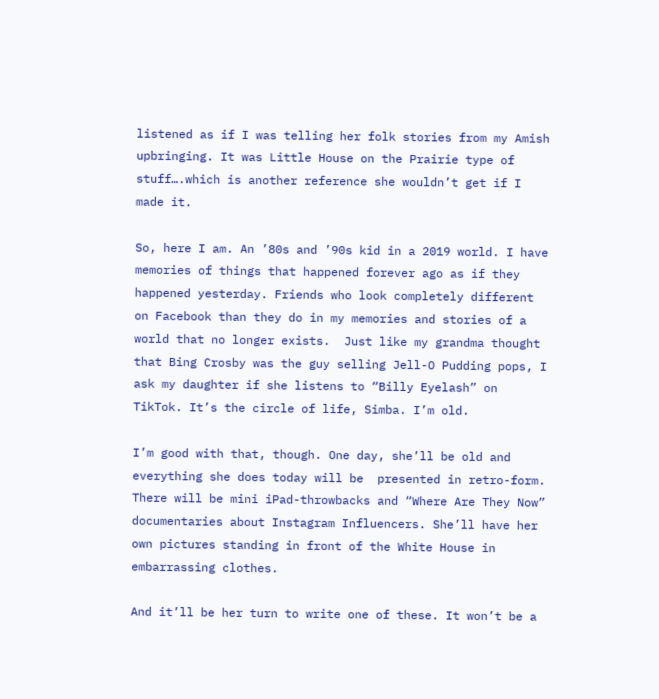listened as if I was telling her folk stories from my Amish upbringing. It was Little House on the Prairie type of stuff….which is another reference she wouldn’t get if I made it.

So, here I am. An ’80s and ’90s kid in a 2019 world. I have memories of things that happened forever ago as if they happened yesterday. Friends who look completely different on Facebook than they do in my memories and stories of a world that no longer exists.  Just like my grandma thought that Bing Crosby was the guy selling Jell-O Pudding pops, I ask my daughter if she listens to “Billy Eyelash” on TikTok. It’s the circle of life, Simba. I’m old.

I’m good with that, though. One day, she’ll be old and everything she does today will be  presented in retro-form. There will be mini iPad-throwbacks and “Where Are They Now” documentaries about Instagram Influencers. She’ll have her own pictures standing in front of the White House in embarrassing clothes.

And it’ll be her turn to write one of these. It won’t be a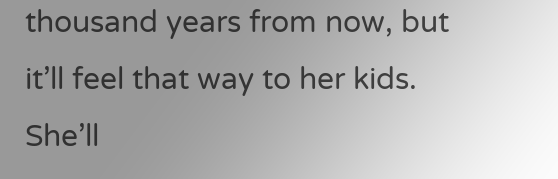thousand years from now, but it’ll feel that way to her kids. She’ll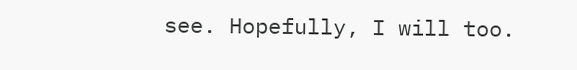see. Hopefully, I will too.